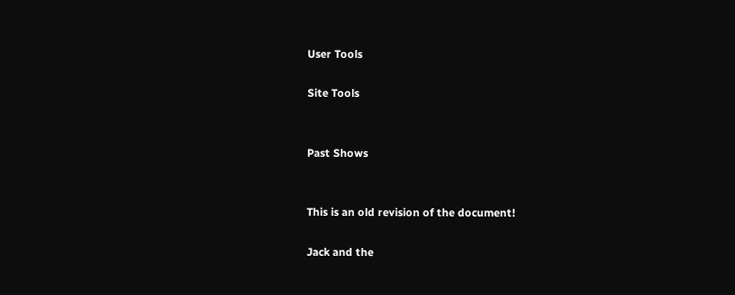User Tools

Site Tools


Past Shows


This is an old revision of the document!

Jack and the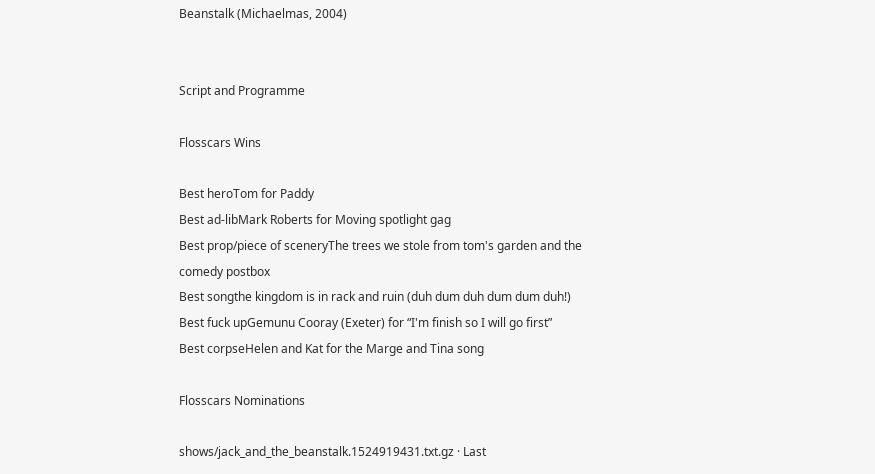Beanstalk (Michaelmas, 2004)


Script and Programme

Flosscars Wins

Best heroTom for Paddy
Best ad-libMark Roberts for Moving spotlight gag
Best prop/piece of sceneryThe trees we stole from tom's garden and the comedy postbox
Best songthe kingdom is in rack and ruin (duh dum duh dum dum duh!)
Best fuck upGemunu Cooray (Exeter) for “I'm finish so I will go first”
Best corpseHelen and Kat for the Marge and Tina song

Flosscars Nominations

shows/jack_and_the_beanstalk.1524919431.txt.gz · Last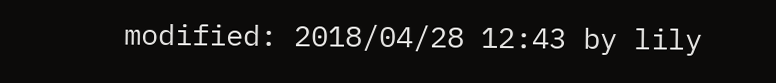modified: 2018/04/28 12:43 by lily